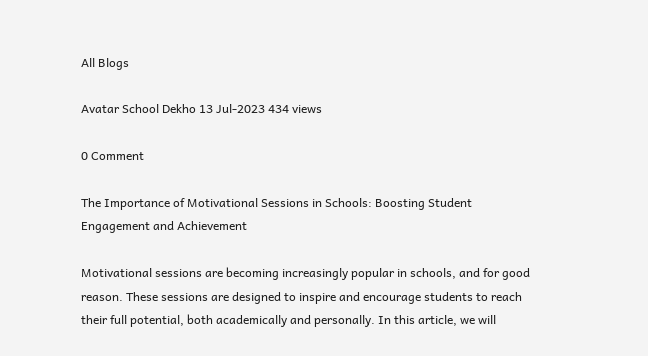All Blogs

Avatar School Dekho 13 Jul-2023 434 views

0 Comment

The Importance of Motivational Sessions in Schools: Boosting Student Engagement and Achievement

Motivational sessions are becoming increasingly popular in schools, and for good reason. These sessions are designed to inspire and encourage students to reach their full potential, both academically and personally. In this article, we will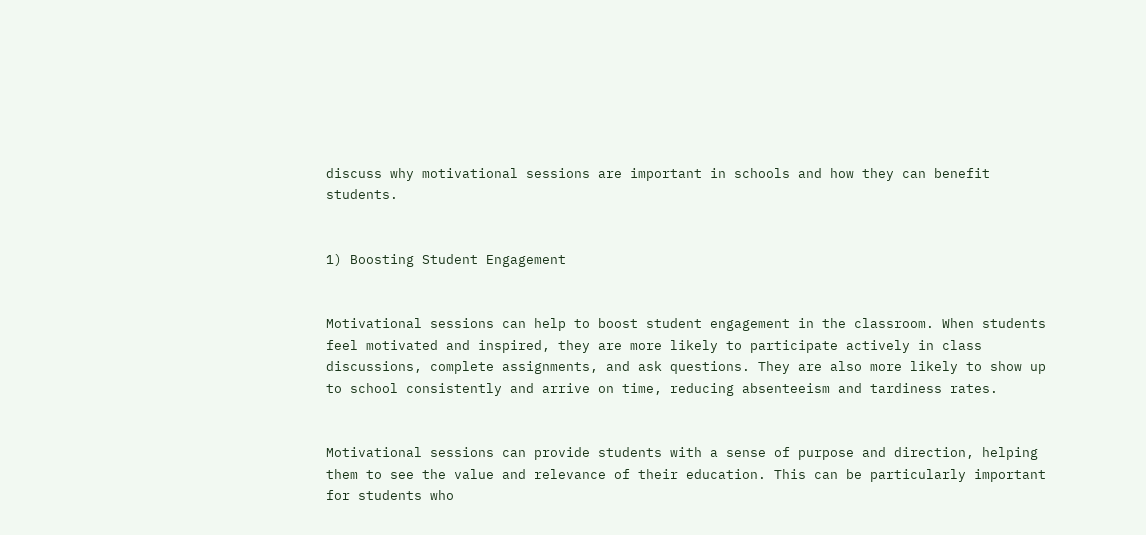discuss why motivational sessions are important in schools and how they can benefit students.


1) Boosting Student Engagement


Motivational sessions can help to boost student engagement in the classroom. When students feel motivated and inspired, they are more likely to participate actively in class discussions, complete assignments, and ask questions. They are also more likely to show up to school consistently and arrive on time, reducing absenteeism and tardiness rates.


Motivational sessions can provide students with a sense of purpose and direction, helping them to see the value and relevance of their education. This can be particularly important for students who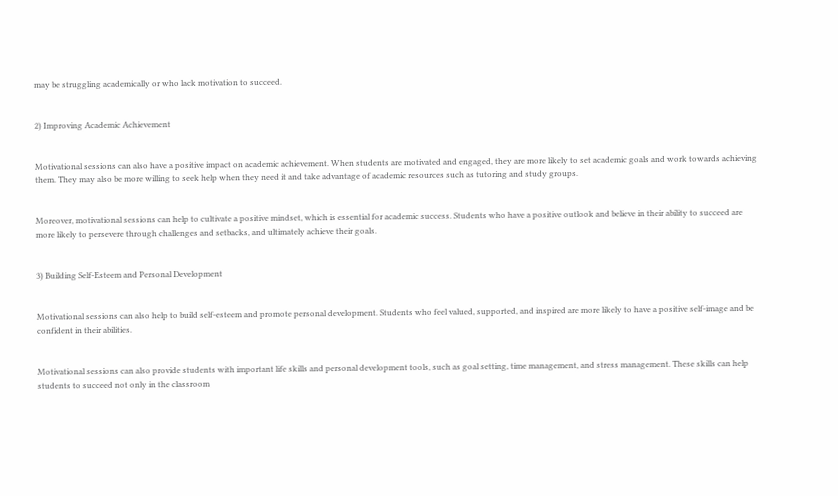may be struggling academically or who lack motivation to succeed.


2) Improving Academic Achievement


Motivational sessions can also have a positive impact on academic achievement. When students are motivated and engaged, they are more likely to set academic goals and work towards achieving them. They may also be more willing to seek help when they need it and take advantage of academic resources such as tutoring and study groups.


Moreover, motivational sessions can help to cultivate a positive mindset, which is essential for academic success. Students who have a positive outlook and believe in their ability to succeed are more likely to persevere through challenges and setbacks, and ultimately achieve their goals.


3) Building Self-Esteem and Personal Development


Motivational sessions can also help to build self-esteem and promote personal development. Students who feel valued, supported, and inspired are more likely to have a positive self-image and be confident in their abilities.


Motivational sessions can also provide students with important life skills and personal development tools, such as goal setting, time management, and stress management. These skills can help students to succeed not only in the classroom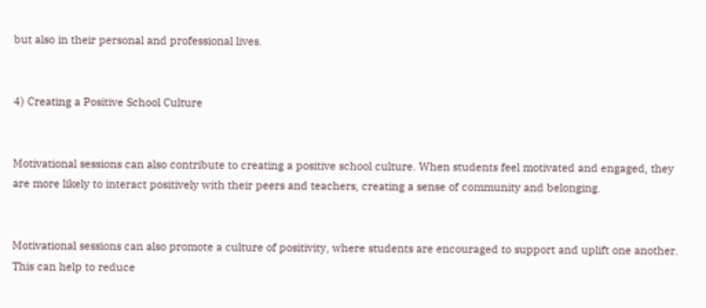but also in their personal and professional lives.


4) Creating a Positive School Culture


Motivational sessions can also contribute to creating a positive school culture. When students feel motivated and engaged, they are more likely to interact positively with their peers and teachers, creating a sense of community and belonging.


Motivational sessions can also promote a culture of positivity, where students are encouraged to support and uplift one another. This can help to reduce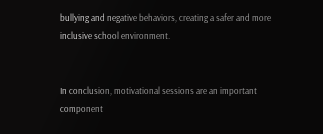bullying and negative behaviors, creating a safer and more inclusive school environment.


In conclusion, motivational sessions are an important component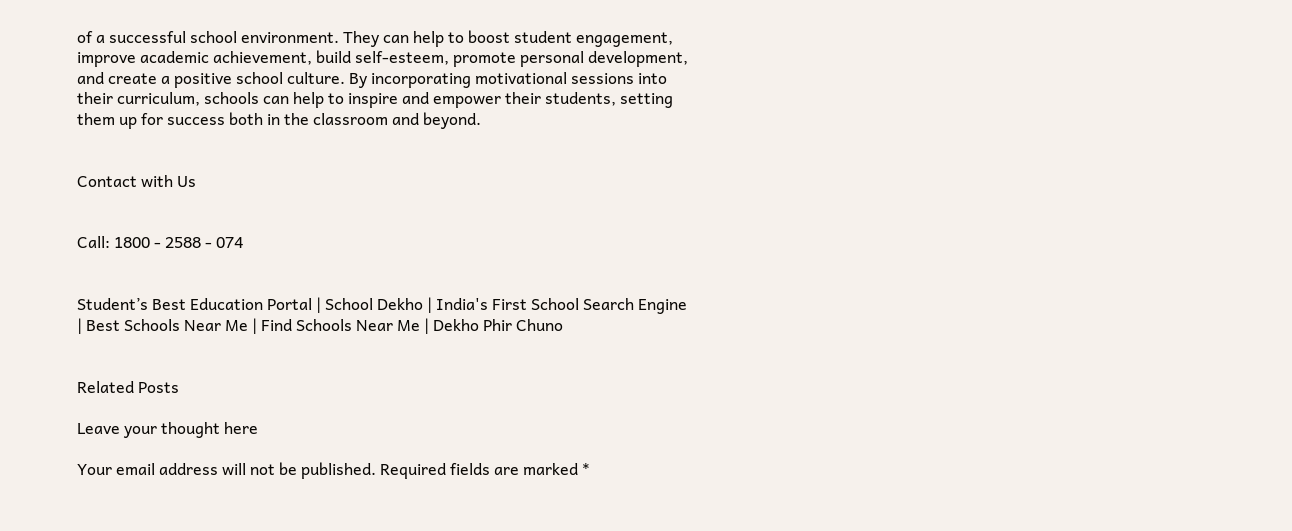of a successful school environment. They can help to boost student engagement, improve academic achievement, build self-esteem, promote personal development, and create a positive school culture. By incorporating motivational sessions into their curriculum, schools can help to inspire and empower their students, setting them up for success both in the classroom and beyond.


Contact with Us


Call: 1800 - 2588 - 074


Student’s Best Education Portal | School Dekho | India's First School Search Engine | Best Schools Near Me | Find Schools Near Me | Dekho Phir Chuno


Related Posts

Leave your thought here

Your email address will not be published. Required fields are marked *